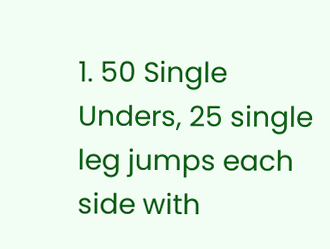1. 50 Single Unders, 25 single leg jumps each side with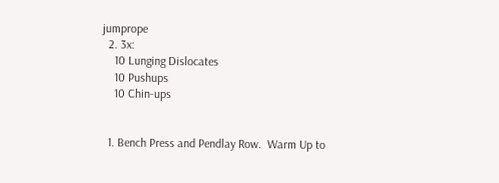jumprope
  2. 3x:
    10 Lunging Dislocates
    10 Pushups
    10 Chin-ups


  1. Bench Press and Pendlay Row.  Warm Up to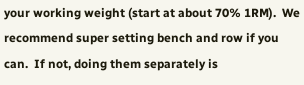your working weight (start at about 70% 1RM).  We recommend super setting bench and row if you can.  If not, doing them separately is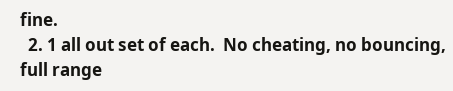fine.
  2. 1 all out set of each.  No cheating, no bouncing, full range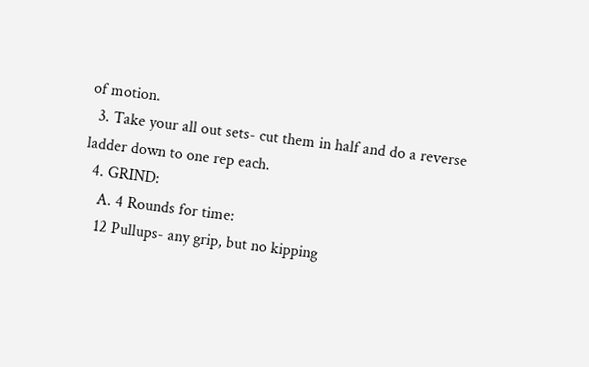of motion.
  3. Take your all out sets- cut them in half and do a reverse ladder down to one rep each.
  4. GRIND:
    A. 4 Rounds for time:
    12 Pullups- any grip, but no kipping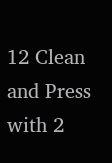12 Clean and Press with 2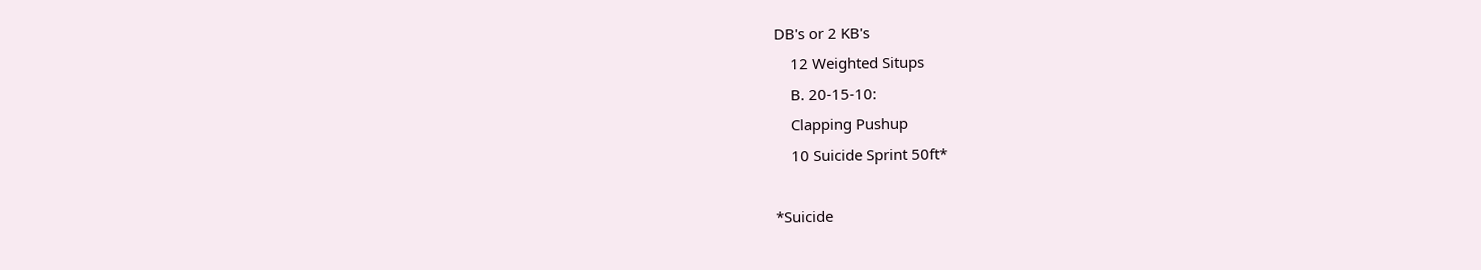DB's or 2 KB's
    12 Weighted Situps
    B. 20-15-10:
    Clapping Pushup
    10 Suicide Sprint 50ft*

*Suicide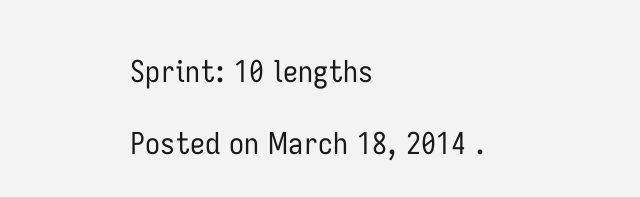Sprint: 10 lengths

Posted on March 18, 2014 .